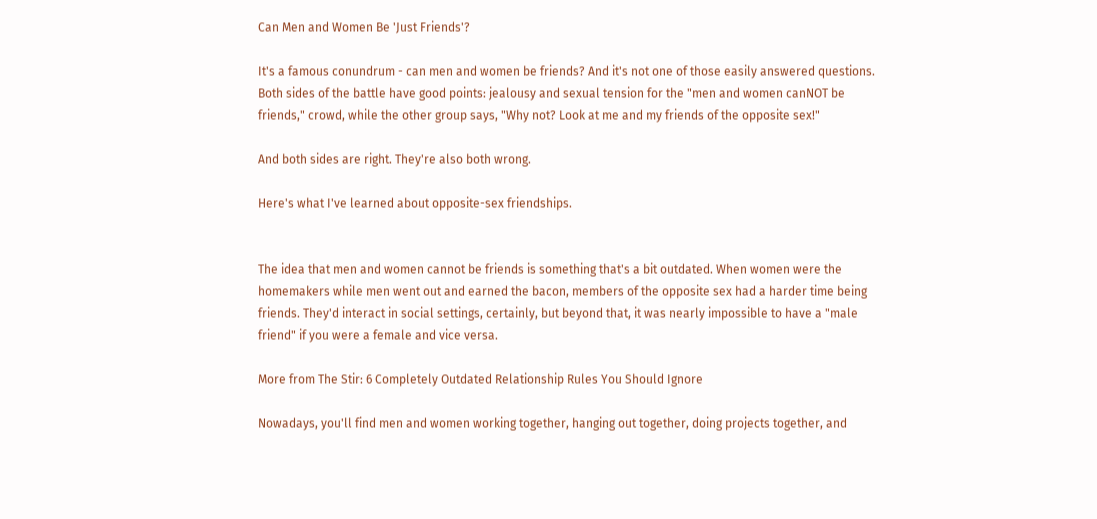Can Men and Women Be 'Just Friends'?

It's a famous conundrum - can men and women be friends? And it's not one of those easily answered questions. Both sides of the battle have good points: jealousy and sexual tension for the "men and women canNOT be friends," crowd, while the other group says, "Why not? Look at me and my friends of the opposite sex!"

And both sides are right. They're also both wrong.

Here's what I've learned about opposite-sex friendships.


The idea that men and women cannot be friends is something that's a bit outdated. When women were the homemakers while men went out and earned the bacon, members of the opposite sex had a harder time being friends. They'd interact in social settings, certainly, but beyond that, it was nearly impossible to have a "male friend" if you were a female and vice versa.

More from The Stir: 6 Completely Outdated Relationship Rules You Should Ignore

Nowadays, you'll find men and women working together, hanging out together, doing projects together, and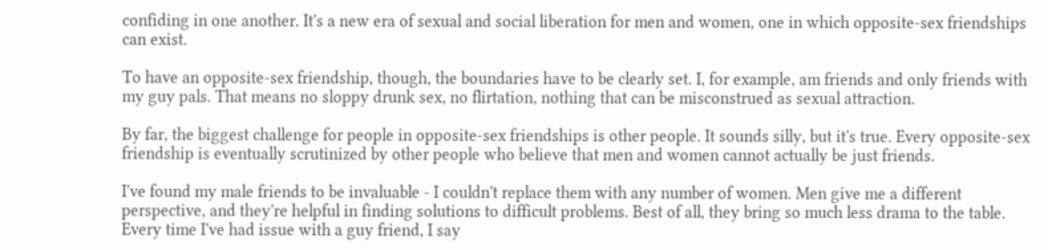confiding in one another. It's a new era of sexual and social liberation for men and women, one in which opposite-sex friendships can exist.

To have an opposite-sex friendship, though, the boundaries have to be clearly set. I, for example, am friends and only friends with my guy pals. That means no sloppy drunk sex, no flirtation, nothing that can be misconstrued as sexual attraction.

By far, the biggest challenge for people in opposite-sex friendships is other people. It sounds silly, but it's true. Every opposite-sex friendship is eventually scrutinized by other people who believe that men and women cannot actually be just friends.

I've found my male friends to be invaluable - I couldn't replace them with any number of women. Men give me a different perspective, and they're helpful in finding solutions to difficult problems. Best of all, they bring so much less drama to the table. Every time I've had issue with a guy friend, I say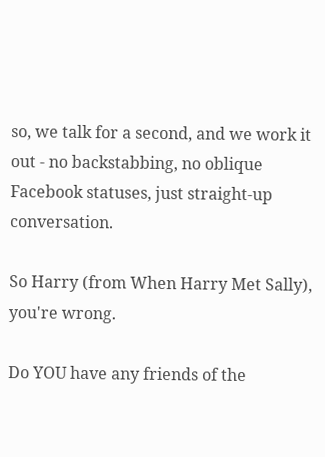so, we talk for a second, and we work it out - no backstabbing, no oblique Facebook statuses, just straight-up conversation.

So Harry (from When Harry Met Sally), you're wrong.

Do YOU have any friends of the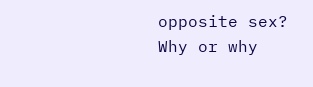opposite sex? Why or why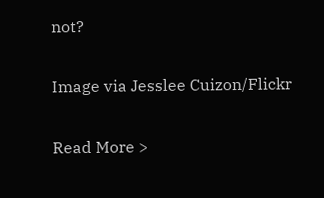not?

Image via Jesslee Cuizon/Flickr

Read More >